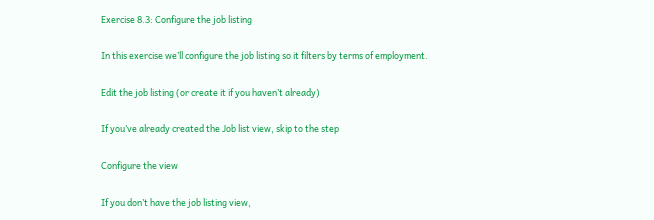Exercise 8.3: Configure the job listing

In this exercise we’ll configure the job listing so it filters by terms of employment.

Edit the job listing (or create it if you haven’t already)

If you’ve already created the Job list view, skip to the step

Configure the view

If you don’t have the job listing view,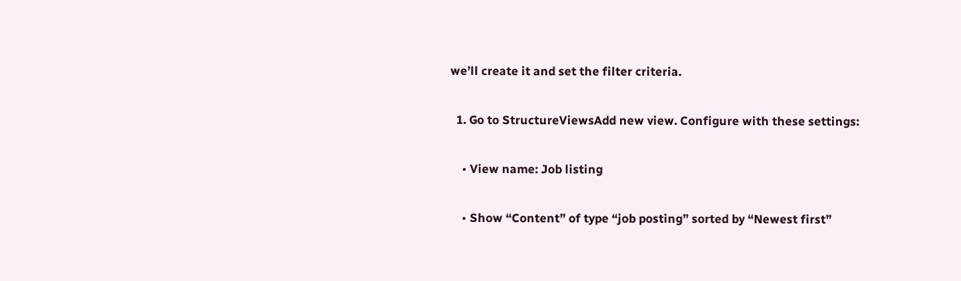we’ll create it and set the filter criteria.

  1. Go to StructureViewsAdd new view. Configure with these settings:

    • View name: Job listing

    • Show “Content” of type “job posting” sorted by “Newest first”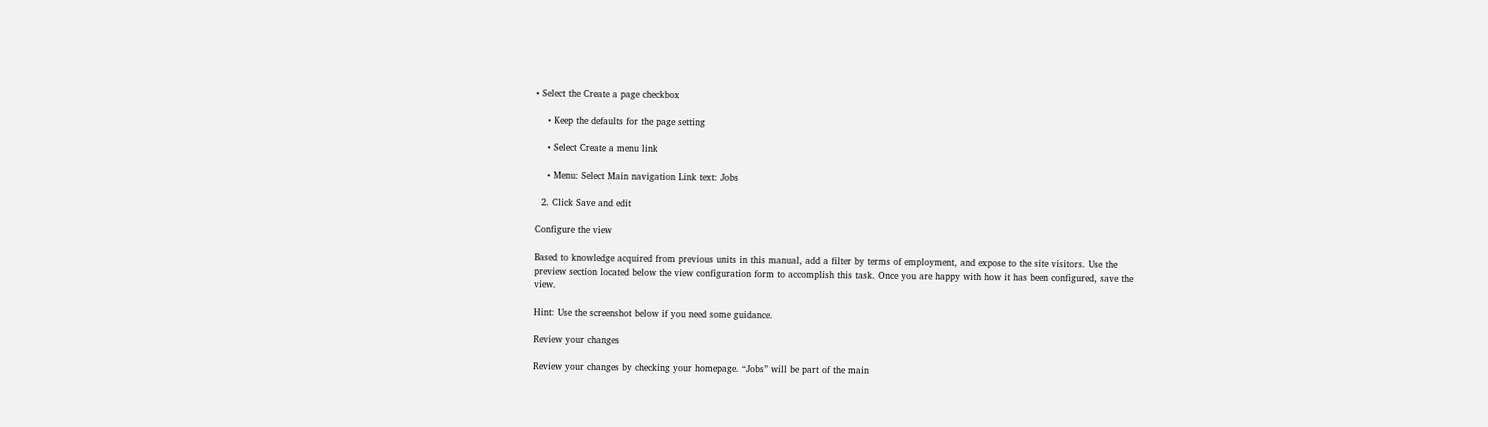• Select the Create a page checkbox

    • Keep the defaults for the page setting

    • Select Create a menu link

    • Menu: Select Main navigation Link text: Jobs

  2. Click Save and edit

Configure the view

Based to knowledge acquired from previous units in this manual, add a filter by terms of employment, and expose to the site visitors. Use the preview section located below the view configuration form to accomplish this task. Once you are happy with how it has been configured, save the view.

Hint: Use the screenshot below if you need some guidance.

Review your changes

Review your changes by checking your homepage. “Jobs” will be part of the main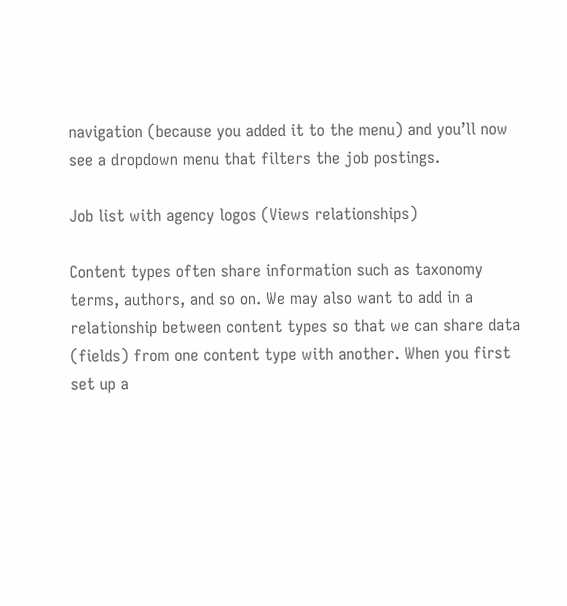navigation (because you added it to the menu) and you’ll now see a dropdown menu that filters the job postings.

Job list with agency logos (Views relationships)

Content types often share information such as taxonomy terms, authors, and so on. We may also want to add in a relationship between content types so that we can share data (fields) from one content type with another. When you first set up a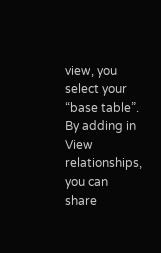view, you select your “base table”. By adding in View relationships, you can share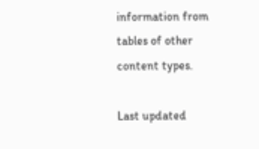information from tables of other content types.

Last updated